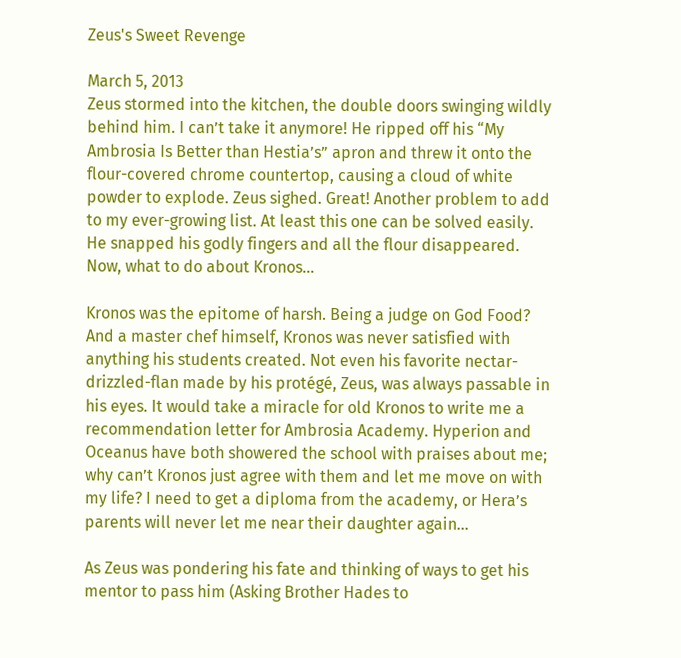Zeus's Sweet Revenge

March 5, 2013
Zeus stormed into the kitchen, the double doors swinging wildly behind him. I can’t take it anymore! He ripped off his “My Ambrosia Is Better than Hestia’s” apron and threw it onto the flour-covered chrome countertop, causing a cloud of white powder to explode. Zeus sighed. Great! Another problem to add to my ever-growing list. At least this one can be solved easily. He snapped his godly fingers and all the flour disappeared. Now, what to do about Kronos…

Kronos was the epitome of harsh. Being a judge on God Food? And a master chef himself, Kronos was never satisfied with anything his students created. Not even his favorite nectar-drizzled-flan made by his protégé, Zeus, was always passable in his eyes. It would take a miracle for old Kronos to write me a recommendation letter for Ambrosia Academy. Hyperion and Oceanus have both showered the school with praises about me; why can’t Kronos just agree with them and let me move on with my life? I need to get a diploma from the academy, or Hera’s parents will never let me near their daughter again…

As Zeus was pondering his fate and thinking of ways to get his mentor to pass him (Asking Brother Hades to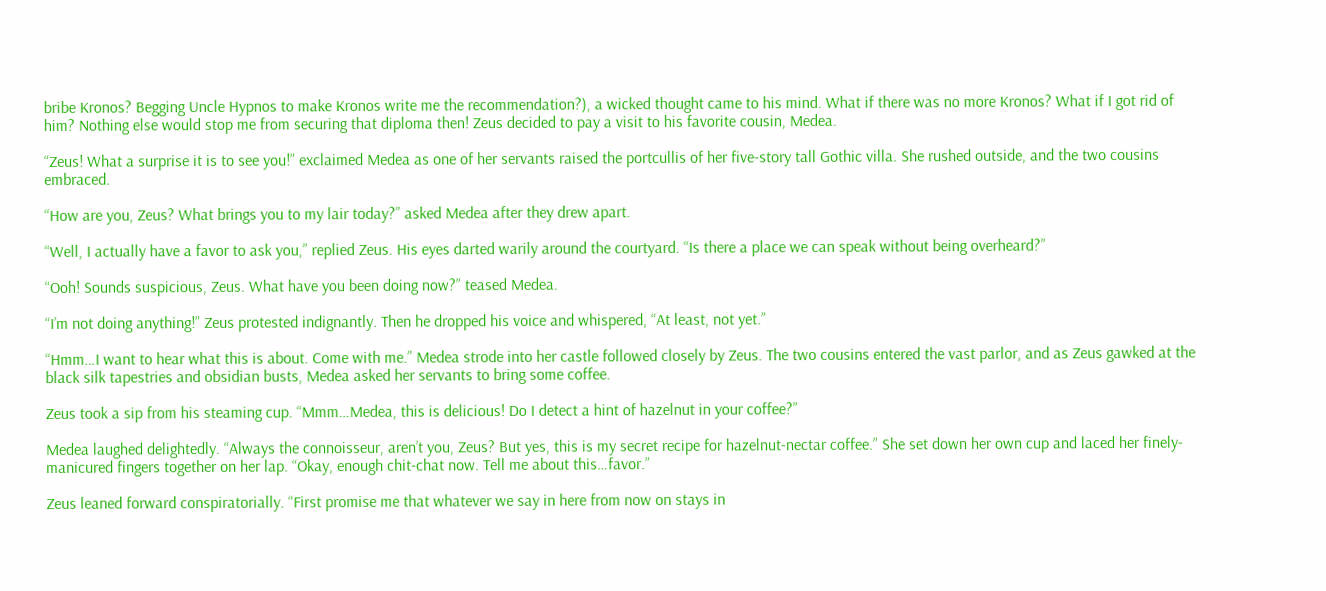bribe Kronos? Begging Uncle Hypnos to make Kronos write me the recommendation?), a wicked thought came to his mind. What if there was no more Kronos? What if I got rid of him? Nothing else would stop me from securing that diploma then! Zeus decided to pay a visit to his favorite cousin, Medea.

“Zeus! What a surprise it is to see you!” exclaimed Medea as one of her servants raised the portcullis of her five-story tall Gothic villa. She rushed outside, and the two cousins embraced.

“How are you, Zeus? What brings you to my lair today?” asked Medea after they drew apart.

“Well, I actually have a favor to ask you,” replied Zeus. His eyes darted warily around the courtyard. “Is there a place we can speak without being overheard?”

“Ooh! Sounds suspicious, Zeus. What have you been doing now?” teased Medea.

“I’m not doing anything!” Zeus protested indignantly. Then he dropped his voice and whispered, “At least, not yet.”

“Hmm…I want to hear what this is about. Come with me.” Medea strode into her castle followed closely by Zeus. The two cousins entered the vast parlor, and as Zeus gawked at the black silk tapestries and obsidian busts, Medea asked her servants to bring some coffee.

Zeus took a sip from his steaming cup. “Mmm…Medea, this is delicious! Do I detect a hint of hazelnut in your coffee?”

Medea laughed delightedly. “Always the connoisseur, aren’t you, Zeus? But yes, this is my secret recipe for hazelnut-nectar coffee.” She set down her own cup and laced her finely-manicured fingers together on her lap. “Okay, enough chit-chat now. Tell me about this…favor.”

Zeus leaned forward conspiratorially. “First promise me that whatever we say in here from now on stays in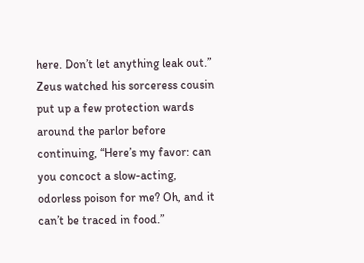here. Don’t let anything leak out.” Zeus watched his sorceress cousin put up a few protection wards around the parlor before continuing, “Here’s my favor: can you concoct a slow-acting, odorless poison for me? Oh, and it can’t be traced in food.”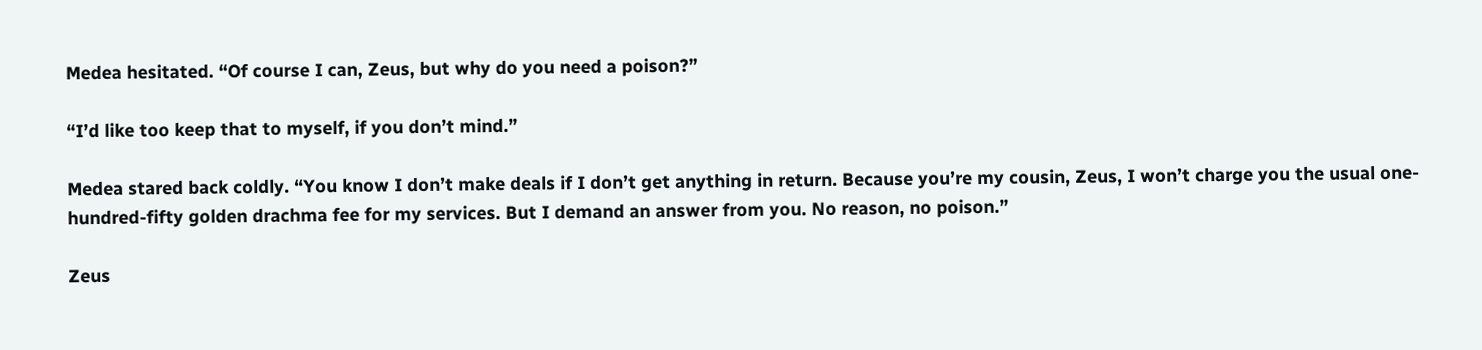Medea hesitated. “Of course I can, Zeus, but why do you need a poison?”

“I’d like too keep that to myself, if you don’t mind.”

Medea stared back coldly. “You know I don’t make deals if I don’t get anything in return. Because you’re my cousin, Zeus, I won’t charge you the usual one-hundred-fifty golden drachma fee for my services. But I demand an answer from you. No reason, no poison.”

Zeus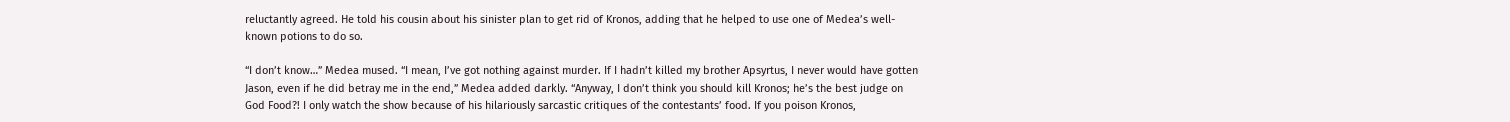reluctantly agreed. He told his cousin about his sinister plan to get rid of Kronos, adding that he helped to use one of Medea’s well-known potions to do so.

“I don’t know…” Medea mused. “I mean, I’ve got nothing against murder. If I hadn’t killed my brother Apsyrtus, I never would have gotten Jason, even if he did betray me in the end,” Medea added darkly. “Anyway, I don’t think you should kill Kronos; he’s the best judge on God Food?! I only watch the show because of his hilariously sarcastic critiques of the contestants’ food. If you poison Kronos,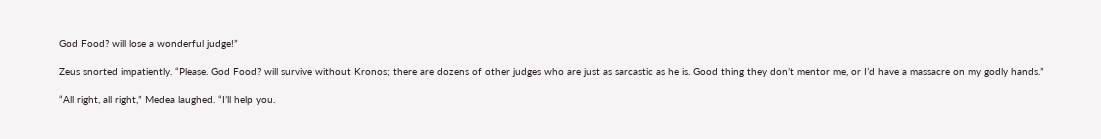God Food? will lose a wonderful judge!”

Zeus snorted impatiently. “Please. God Food? will survive without Kronos; there are dozens of other judges who are just as sarcastic as he is. Good thing they don’t mentor me, or I’d have a massacre on my godly hands.”

“All right, all right,” Medea laughed. “I’ll help you.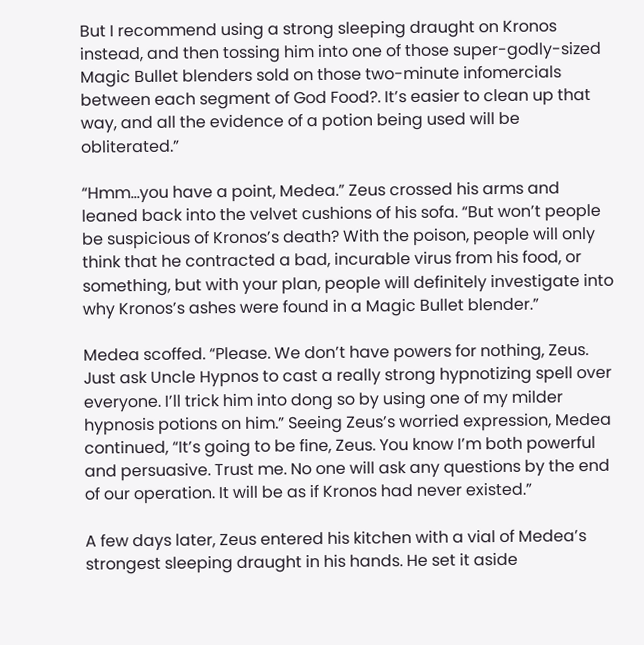But I recommend using a strong sleeping draught on Kronos instead, and then tossing him into one of those super-godly-sized Magic Bullet blenders sold on those two-minute infomercials between each segment of God Food?. It’s easier to clean up that way, and all the evidence of a potion being used will be obliterated.”

“Hmm…you have a point, Medea.” Zeus crossed his arms and leaned back into the velvet cushions of his sofa. “But won’t people be suspicious of Kronos’s death? With the poison, people will only think that he contracted a bad, incurable virus from his food, or something, but with your plan, people will definitely investigate into why Kronos’s ashes were found in a Magic Bullet blender.”

Medea scoffed. “Please. We don’t have powers for nothing, Zeus. Just ask Uncle Hypnos to cast a really strong hypnotizing spell over everyone. I’ll trick him into dong so by using one of my milder hypnosis potions on him.” Seeing Zeus’s worried expression, Medea continued, “It’s going to be fine, Zeus. You know I’m both powerful and persuasive. Trust me. No one will ask any questions by the end of our operation. It will be as if Kronos had never existed.”

A few days later, Zeus entered his kitchen with a vial of Medea’s strongest sleeping draught in his hands. He set it aside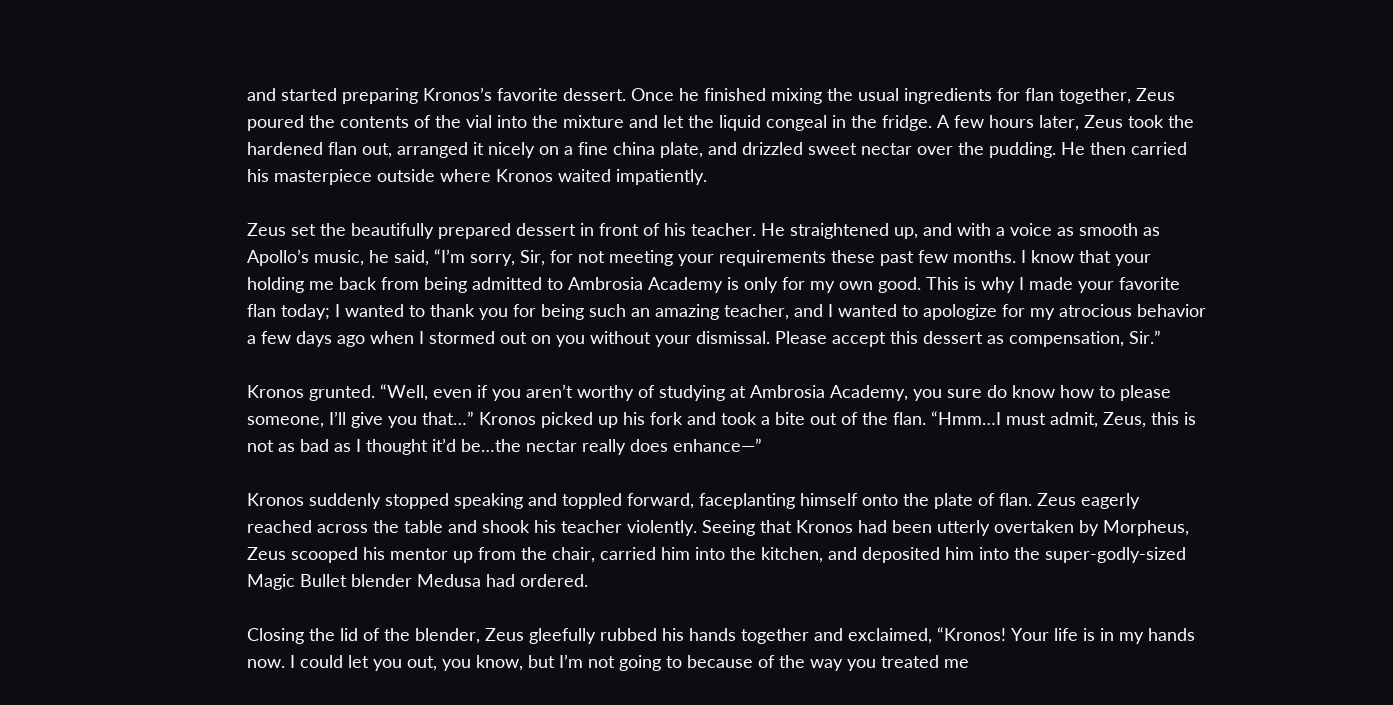and started preparing Kronos’s favorite dessert. Once he finished mixing the usual ingredients for flan together, Zeus poured the contents of the vial into the mixture and let the liquid congeal in the fridge. A few hours later, Zeus took the hardened flan out, arranged it nicely on a fine china plate, and drizzled sweet nectar over the pudding. He then carried his masterpiece outside where Kronos waited impatiently.

Zeus set the beautifully prepared dessert in front of his teacher. He straightened up, and with a voice as smooth as Apollo’s music, he said, “I’m sorry, Sir, for not meeting your requirements these past few months. I know that your holding me back from being admitted to Ambrosia Academy is only for my own good. This is why I made your favorite flan today; I wanted to thank you for being such an amazing teacher, and I wanted to apologize for my atrocious behavior a few days ago when I stormed out on you without your dismissal. Please accept this dessert as compensation, Sir.”

Kronos grunted. “Well, even if you aren’t worthy of studying at Ambrosia Academy, you sure do know how to please someone, I’ll give you that…” Kronos picked up his fork and took a bite out of the flan. “Hmm…I must admit, Zeus, this is not as bad as I thought it’d be…the nectar really does enhance—”

Kronos suddenly stopped speaking and toppled forward, faceplanting himself onto the plate of flan. Zeus eagerly reached across the table and shook his teacher violently. Seeing that Kronos had been utterly overtaken by Morpheus, Zeus scooped his mentor up from the chair, carried him into the kitchen, and deposited him into the super-godly-sized Magic Bullet blender Medusa had ordered.

Closing the lid of the blender, Zeus gleefully rubbed his hands together and exclaimed, “Kronos! Your life is in my hands now. I could let you out, you know, but I’m not going to because of the way you treated me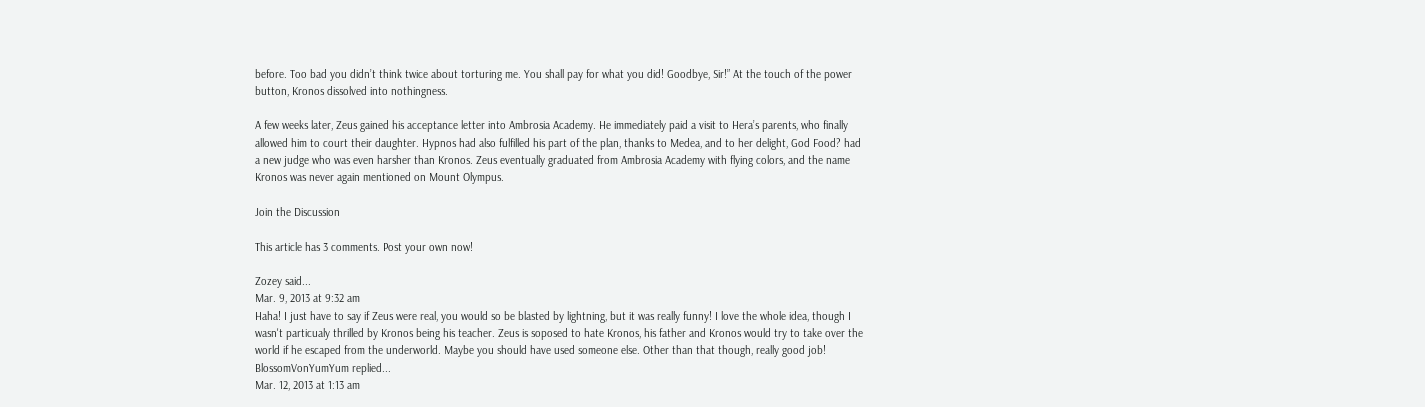before. Too bad you didn’t think twice about torturing me. You shall pay for what you did! Goodbye, Sir!” At the touch of the power button, Kronos dissolved into nothingness.

A few weeks later, Zeus gained his acceptance letter into Ambrosia Academy. He immediately paid a visit to Hera’s parents, who finally allowed him to court their daughter. Hypnos had also fulfilled his part of the plan, thanks to Medea, and to her delight, God Food? had a new judge who was even harsher than Kronos. Zeus eventually graduated from Ambrosia Academy with flying colors, and the name Kronos was never again mentioned on Mount Olympus.

Join the Discussion

This article has 3 comments. Post your own now!

Zozey said...
Mar. 9, 2013 at 9:32 am
Haha! I just have to say if Zeus were real, you would so be blasted by lightning, but it was really funny! I love the whole idea, though I wasn't particualy thrilled by Kronos being his teacher. Zeus is soposed to hate Kronos, his father and Kronos would try to take over the world if he escaped from the underworld. Maybe you should have used someone else. Other than that though, really good job!
BlossomVonYumYum replied...
Mar. 12, 2013 at 1:13 am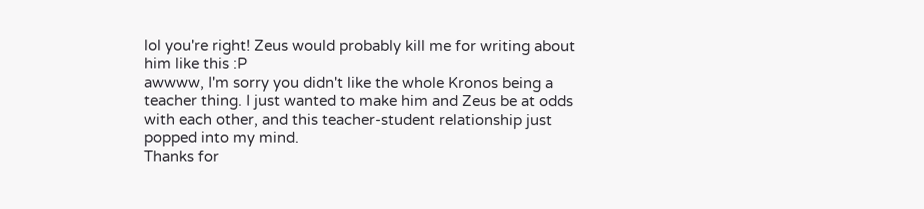lol you're right! Zeus would probably kill me for writing about him like this :P
awwww, I'm sorry you didn't like the whole Kronos being a teacher thing. I just wanted to make him and Zeus be at odds with each other, and this teacher-student relationship just popped into my mind.
Thanks for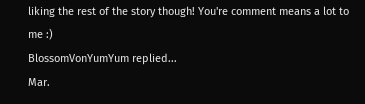liking the rest of the story though! You're comment means a lot to me :)
BlossomVonYumYum replied...
Mar.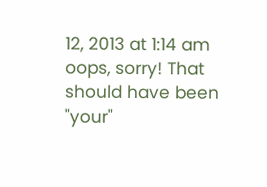12, 2013 at 1:14 am
oops, sorry! That should have been "your"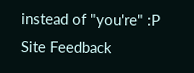instead of "you're" :P
Site Feedback